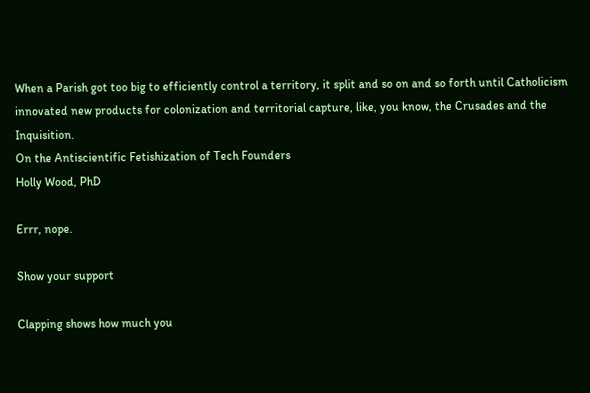When a Parish got too big to efficiently control a territory, it split and so on and so forth until Catholicism innovated new products for colonization and territorial capture, like, you know, the Crusades and the Inquisition.
On the Antiscientific Fetishization of Tech Founders
Holly Wood, PhD

Errr, nope.

Show your support

Clapping shows how much you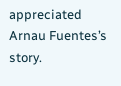appreciated Arnau Fuentes’s story.